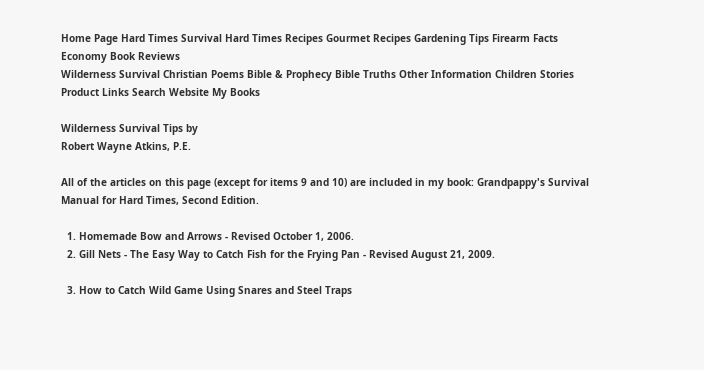Home Page Hard Times Survival Hard Times Recipes Gourmet Recipes Gardening Tips Firearm Facts Economy Book Reviews
Wilderness Survival Christian Poems Bible & Prophecy Bible Truths Other Information Children Stories Product Links Search Website My Books

Wilderness Survival Tips by
Robert Wayne Atkins, P.E.

All of the articles on this page (except for items 9 and 10) are included in my book: Grandpappy's Survival Manual for Hard Times, Second Edition.

  1. Homemade Bow and Arrows - Revised October 1, 2006.
  2. Gill Nets - The Easy Way to Catch Fish for the Frying Pan - Revised August 21, 2009.

  3. How to Catch Wild Game Using Snares and Steel Traps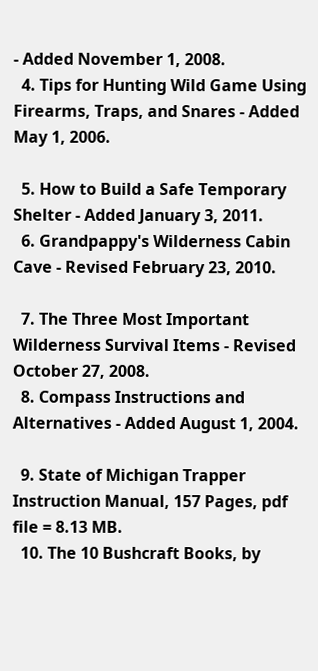- Added November 1, 2008.
  4. Tips for Hunting Wild Game Using Firearms, Traps, and Snares - Added May 1, 2006.

  5. How to Build a Safe Temporary Shelter - Added January 3, 2011.
  6. Grandpappy's Wilderness Cabin Cave - Revised February 23, 2010.

  7. The Three Most Important Wilderness Survival Items - Revised October 27, 2008.
  8. Compass Instructions and Alternatives - Added August 1, 2004.

  9. State of Michigan Trapper Instruction Manual, 157 Pages, pdf file = 8.13 MB.
  10. The 10 Bushcraft Books, by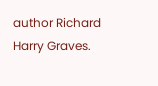author Richard Harry Graves.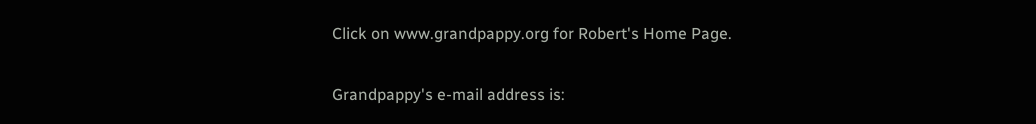Click on www.grandpappy.org for Robert's Home Page.

Grandpappy's e-mail address is: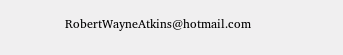RobertWayneAtkins@hotmail.com